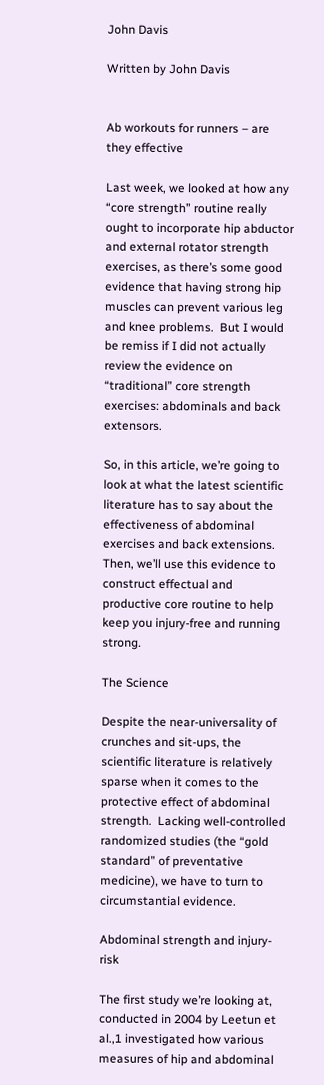John Davis

Written by John Davis


Ab workouts for runners – are they effective

Last week, we looked at how any “core strength” routine really ought to incorporate hip abductor and external rotator strength exercises, as there’s some good evidence that having strong hip muscles can prevent various leg and knee problems.  But I would be remiss if I did not actually review the evidence on “traditional” core strength exercises: abdominals and back extensors.

So, in this article, we’re going to look at what the latest scientific literature has to say about the effectiveness of abdominal exercises and back extensions. Then, we’ll use this evidence to construct effectual and productive core routine to help keep you injury-free and running strong.

The Science

Despite the near-universality of crunches and sit-ups, the scientific literature is relatively sparse when it comes to the protective effect of abdominal strength.  Lacking well-controlled randomized studies (the “gold standard” of preventative medicine), we have to turn to circumstantial evidence.

Abdominal strength and injury-risk

The first study we’re looking at, conducted in 2004 by Leetun et al.,1 investigated how various measures of hip and abdominal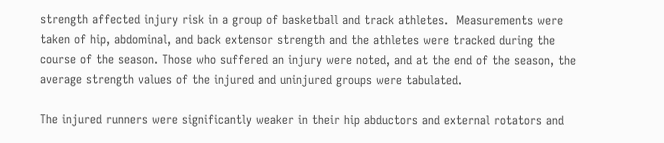strength affected injury risk in a group of basketball and track athletes.  Measurements were taken of hip, abdominal, and back extensor strength and the athletes were tracked during the course of the season. Those who suffered an injury were noted, and at the end of the season, the average strength values of the injured and uninjured groups were tabulated.

The injured runners were significantly weaker in their hip abductors and external rotators and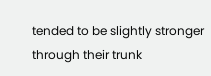tended to be slightly stronger through their trunk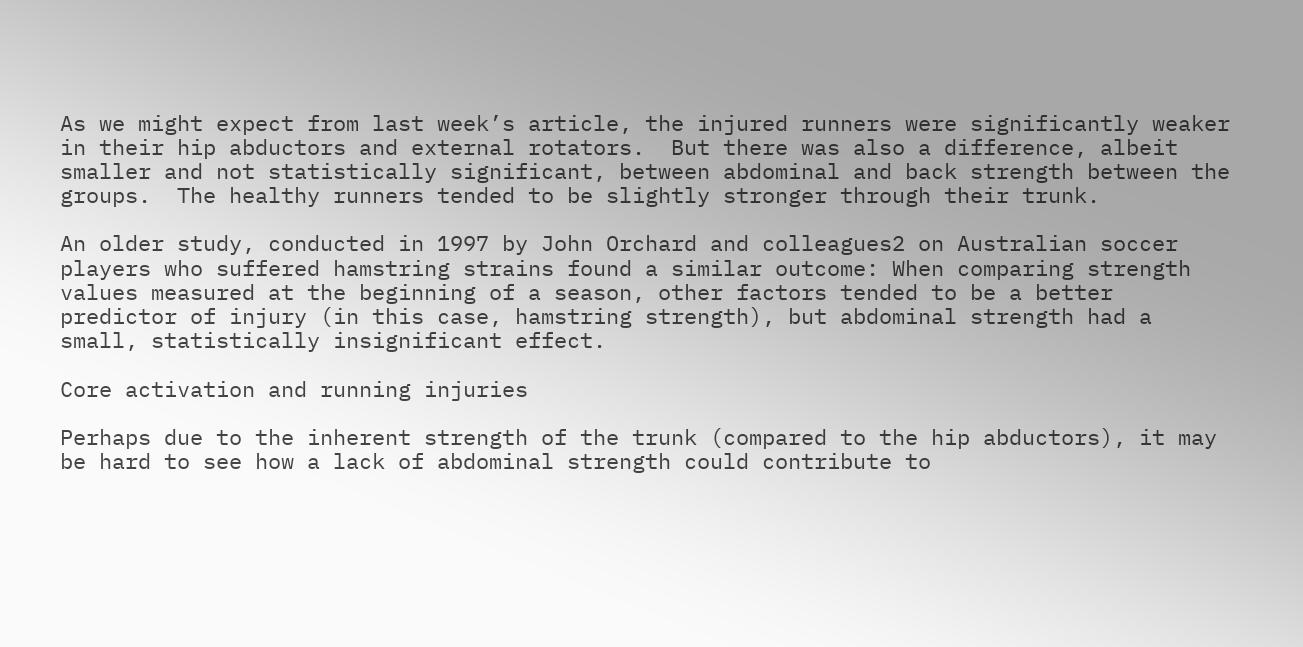As we might expect from last week’s article, the injured runners were significantly weaker in their hip abductors and external rotators.  But there was also a difference, albeit smaller and not statistically significant, between abdominal and back strength between the groups.  The healthy runners tended to be slightly stronger through their trunk.

An older study, conducted in 1997 by John Orchard and colleagues2 on Australian soccer players who suffered hamstring strains found a similar outcome: When comparing strength values measured at the beginning of a season, other factors tended to be a better predictor of injury (in this case, hamstring strength), but abdominal strength had a small, statistically insignificant effect.

Core activation and running injuries

Perhaps due to the inherent strength of the trunk (compared to the hip abductors), it may be hard to see how a lack of abdominal strength could contribute to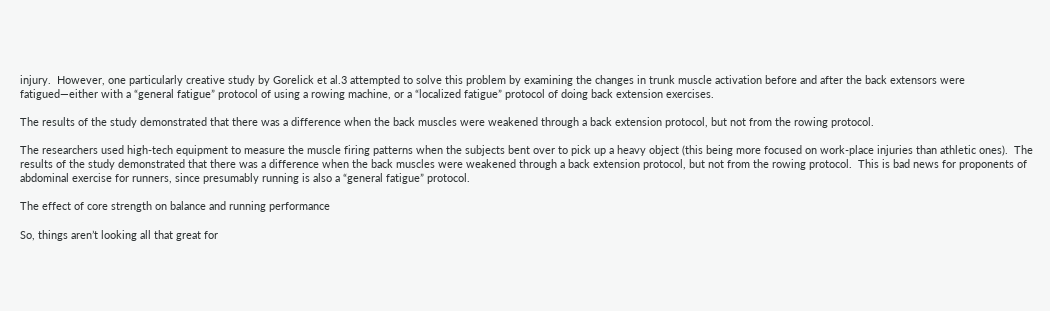injury.  However, one particularly creative study by Gorelick et al.3 attempted to solve this problem by examining the changes in trunk muscle activation before and after the back extensors were fatigued—either with a “general fatigue” protocol of using a rowing machine, or a “localized fatigue” protocol of doing back extension exercises.

The results of the study demonstrated that there was a difference when the back muscles were weakened through a back extension protocol, but not from the rowing protocol.

The researchers used high-tech equipment to measure the muscle firing patterns when the subjects bent over to pick up a heavy object (this being more focused on work-place injuries than athletic ones).  The results of the study demonstrated that there was a difference when the back muscles were weakened through a back extension protocol, but not from the rowing protocol.  This is bad news for proponents of abdominal exercise for runners, since presumably running is also a “general fatigue” protocol.

The effect of core strength on balance and running performance

So, things aren’t looking all that great for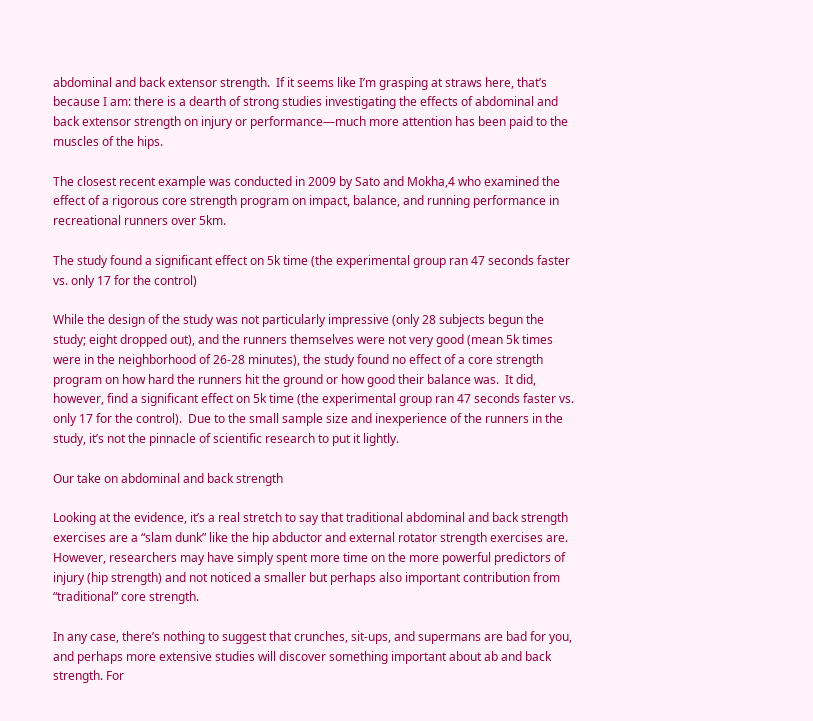abdominal and back extensor strength.  If it seems like I’m grasping at straws here, that’s because I am: there is a dearth of strong studies investigating the effects of abdominal and back extensor strength on injury or performance—much more attention has been paid to the muscles of the hips.

The closest recent example was conducted in 2009 by Sato and Mokha,4 who examined the effect of a rigorous core strength program on impact, balance, and running performance in recreational runners over 5km.

The study found a significant effect on 5k time (the experimental group ran 47 seconds faster vs. only 17 for the control)

While the design of the study was not particularly impressive (only 28 subjects begun the study; eight dropped out), and the runners themselves were not very good (mean 5k times were in the neighborhood of 26-28 minutes), the study found no effect of a core strength program on how hard the runners hit the ground or how good their balance was.  It did, however, find a significant effect on 5k time (the experimental group ran 47 seconds faster vs. only 17 for the control).  Due to the small sample size and inexperience of the runners in the study, it’s not the pinnacle of scientific research to put it lightly.

Our take on abdominal and back strength

Looking at the evidence, it’s a real stretch to say that traditional abdominal and back strength exercises are a “slam dunk” like the hip abductor and external rotator strength exercises are.  However, researchers may have simply spent more time on the more powerful predictors of injury (hip strength) and not noticed a smaller but perhaps also important contribution from “traditional” core strength.

In any case, there’s nothing to suggest that crunches, sit-ups, and supermans are bad for you, and perhaps more extensive studies will discover something important about ab and back strength. For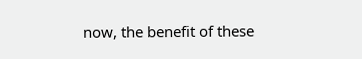now, the benefit of these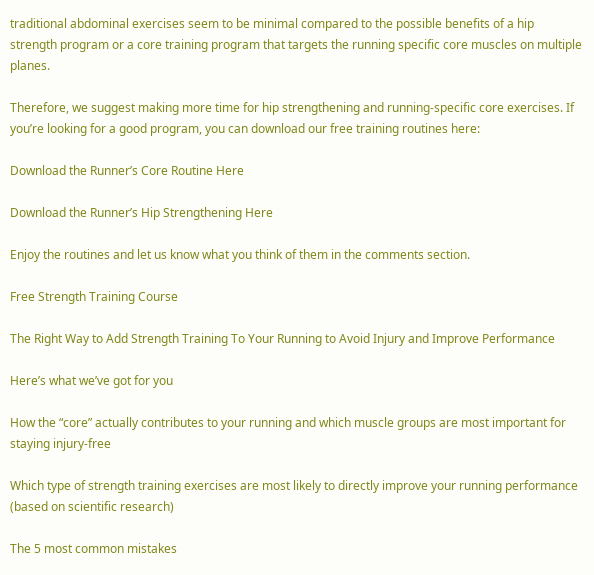traditional abdominal exercises seem to be minimal compared to the possible benefits of a hip strength program or a core training program that targets the running specific core muscles on multiple planes.

Therefore, we suggest making more time for hip strengthening and running-specific core exercises. If you’re looking for a good program, you can download our free training routines here:

Download the Runner’s Core Routine Here

Download the Runner’s Hip Strengthening Here

Enjoy the routines and let us know what you think of them in the comments section.

Free Strength Training Course

The Right Way to Add Strength Training To Your Running to Avoid Injury and Improve Performance

Here’s what we’ve got for you

How the “core” actually contributes to your running and which muscle groups are most important for staying injury-free

Which type of strength training exercises are most likely to directly improve your running performance (based on scientific research)

The 5 most common mistakes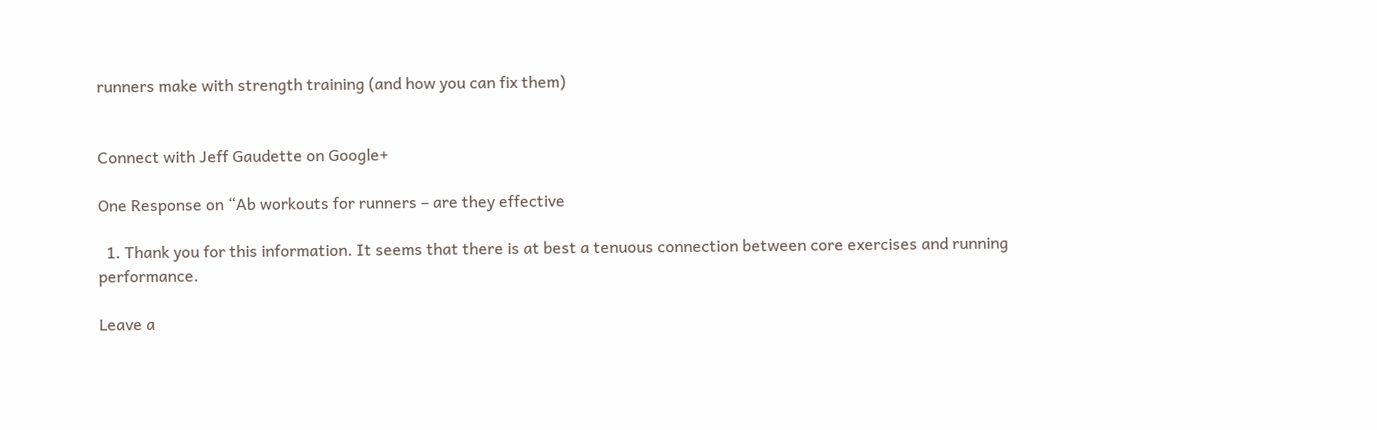runners make with strength training (and how you can fix them)


Connect with Jeff Gaudette on Google+

One Response on “Ab workouts for runners – are they effective

  1. Thank you for this information. It seems that there is at best a tenuous connection between core exercises and running performance.

Leave a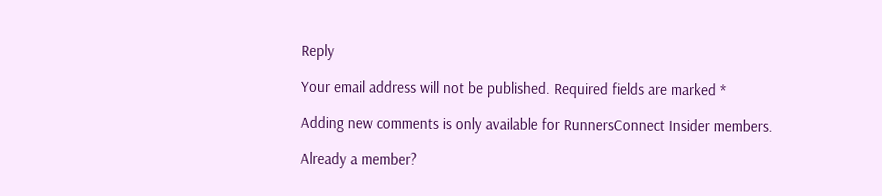Reply

Your email address will not be published. Required fields are marked *

Adding new comments is only available for RunnersConnect Insider members.

Already a member?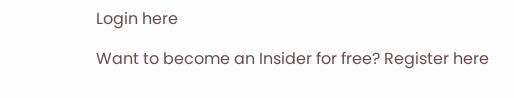Login here

Want to become an Insider for free? Register here